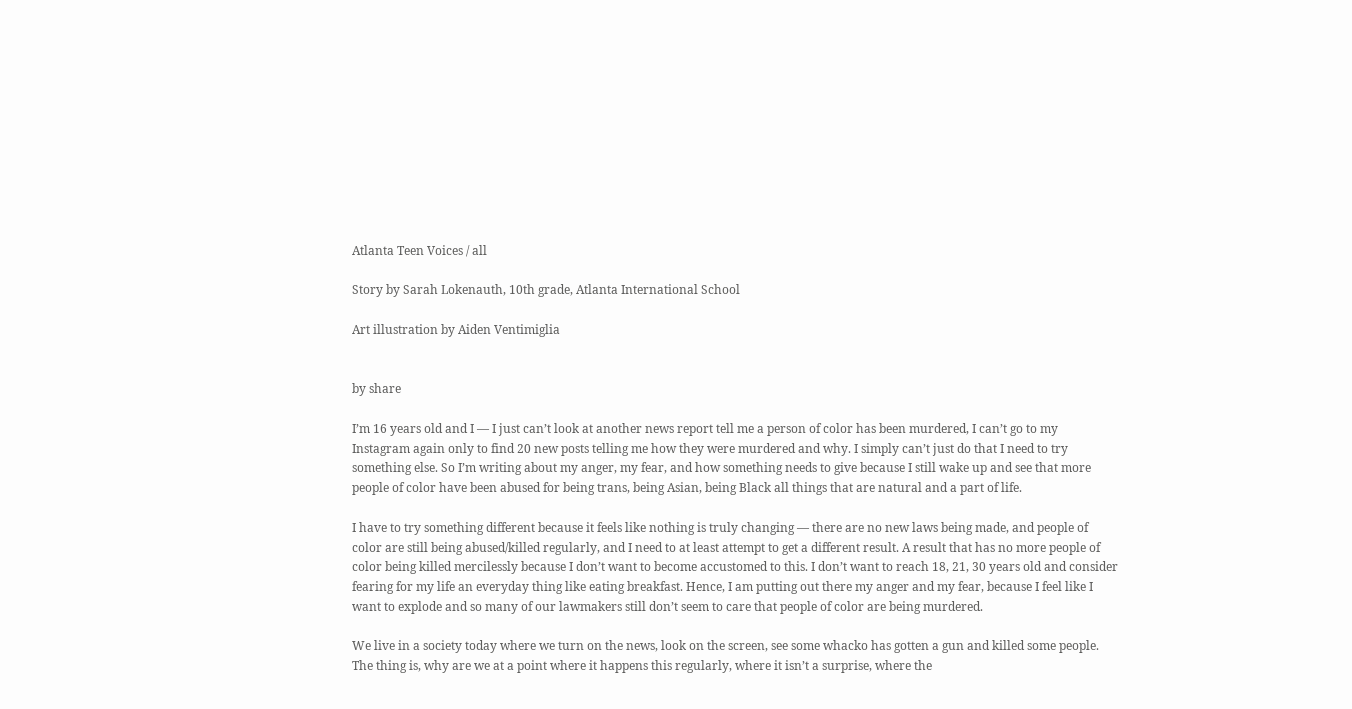Atlanta Teen Voices / all

Story by Sarah Lokenauth, 10th grade, Atlanta International School

Art illustration by Aiden Ventimiglia


by share

I’m 16 years old and I — I just can’t look at another news report tell me a person of color has been murdered, I can’t go to my Instagram again only to find 20 new posts telling me how they were murdered and why. I simply can’t just do that I need to try something else. So I’m writing about my anger, my fear, and how something needs to give because I still wake up and see that more people of color have been abused for being trans, being Asian, being Black all things that are natural and a part of life.

I have to try something different because it feels like nothing is truly changing — there are no new laws being made, and people of color are still being abused/killed regularly, and I need to at least attempt to get a different result. A result that has no more people of color being killed mercilessly because I don’t want to become accustomed to this. I don’t want to reach 18, 21, 30 years old and consider fearing for my life an everyday thing like eating breakfast. Hence, I am putting out there my anger and my fear, because I feel like I want to explode and so many of our lawmakers still don’t seem to care that people of color are being murdered.

We live in a society today where we turn on the news, look on the screen, see some whacko has gotten a gun and killed some people. The thing is, why are we at a point where it happens this regularly, where it isn’t a surprise, where the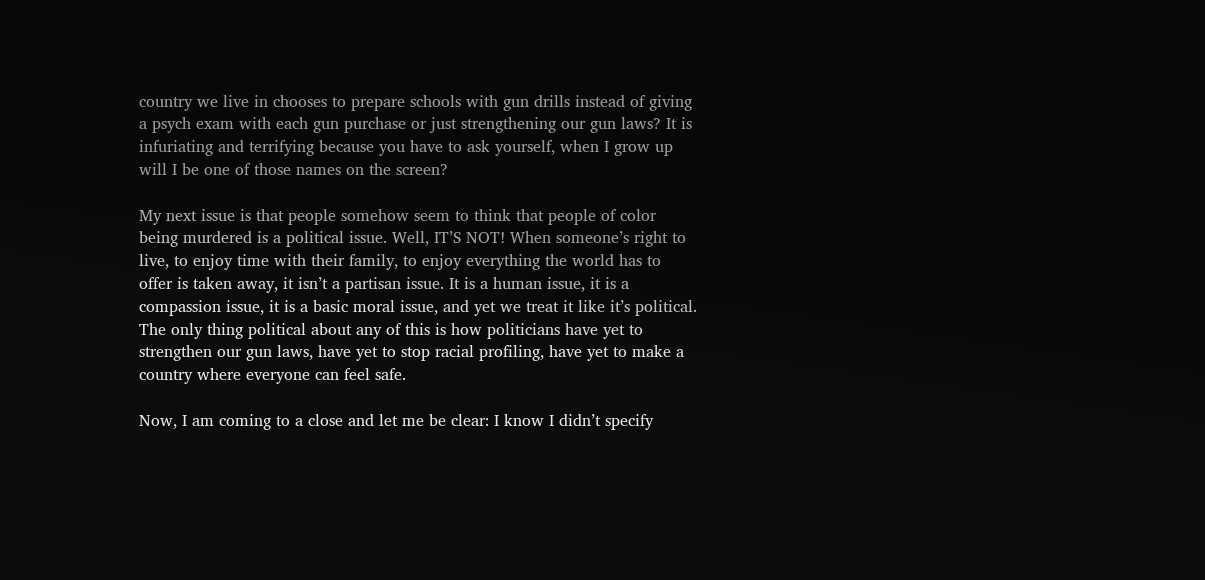country we live in chooses to prepare schools with gun drills instead of giving a psych exam with each gun purchase or just strengthening our gun laws? It is infuriating and terrifying because you have to ask yourself, when I grow up will I be one of those names on the screen?

My next issue is that people somehow seem to think that people of color being murdered is a political issue. Well, IT’S NOT! When someone’s right to live, to enjoy time with their family, to enjoy everything the world has to offer is taken away, it isn’t a partisan issue. It is a human issue, it is a compassion issue, it is a basic moral issue, and yet we treat it like it’s political. The only thing political about any of this is how politicians have yet to strengthen our gun laws, have yet to stop racial profiling, have yet to make a country where everyone can feel safe.

Now, I am coming to a close and let me be clear: I know I didn’t specify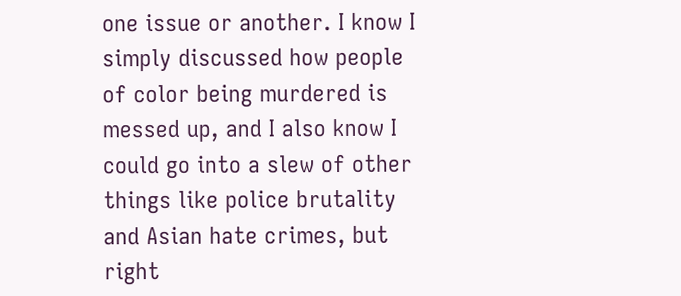one issue or another. I know I simply discussed how people of color being murdered is messed up, and I also know I could go into a slew of other things like police brutality and Asian hate crimes, but right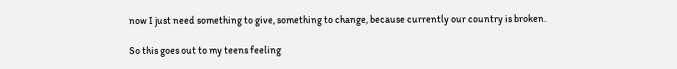now I just need something to give, something to change, because currently our country is broken.

So this goes out to my teens feeling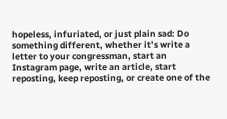hopeless, infuriated, or just plain sad: Do something different, whether it’s write a letter to your congressman, start an Instagram page, write an article, start reposting, keep reposting, or create one of the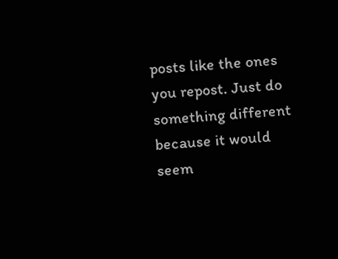posts like the ones you repost. Just do something different because it would seem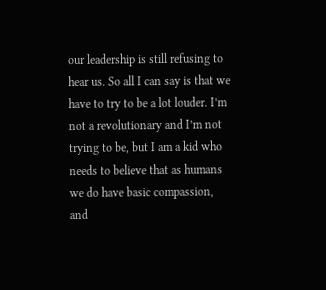our leadership is still refusing to hear us. So all I can say is that we have to try to be a lot louder. I’m not a revolutionary and I’m not trying to be, but I am a kid who needs to believe that as humans we do have basic compassion, and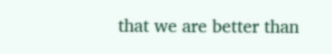that we are better than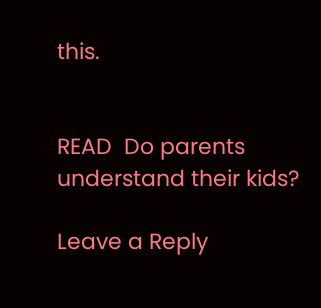this.


READ  Do parents understand their kids?

Leave a Reply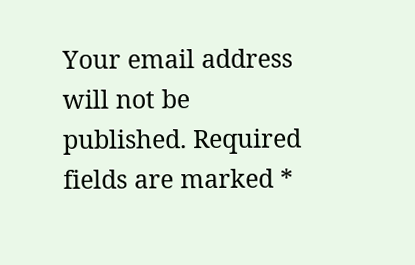Your email address will not be published. Required fields are marked *